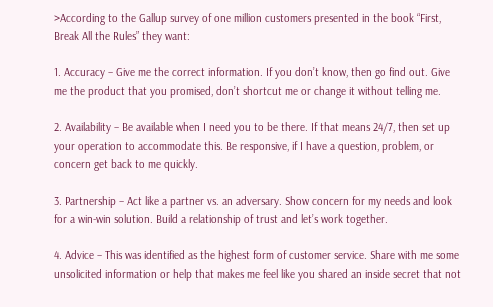>According to the Gallup survey of one million customers presented in the book “First, Break All the Rules” they want:

1. Accuracy – Give me the correct information. If you don’t know, then go find out. Give me the product that you promised, don’t shortcut me or change it without telling me.

2. Availability – Be available when I need you to be there. If that means 24/7, then set up your operation to accommodate this. Be responsive, if I have a question, problem, or concern get back to me quickly.

3. Partnership – Act like a partner vs. an adversary. Show concern for my needs and look for a win-win solution. Build a relationship of trust and let’s work together.

4. Advice – This was identified as the highest form of customer service. Share with me some unsolicited information or help that makes me feel like you shared an inside secret that not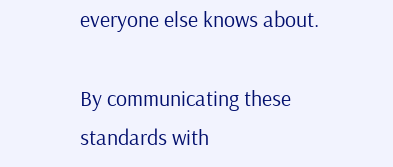everyone else knows about.

By communicating these standards with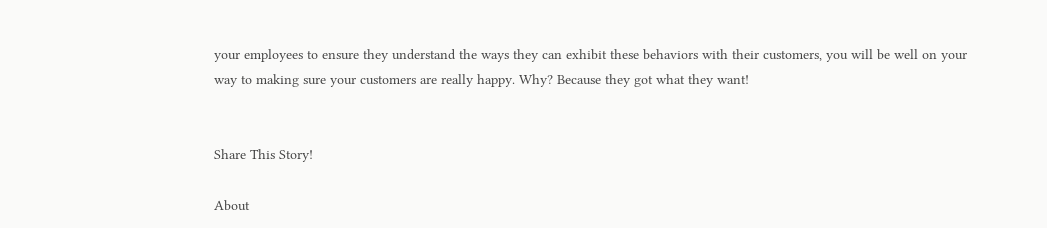your employees to ensure they understand the ways they can exhibit these behaviors with their customers, you will be well on your way to making sure your customers are really happy. Why? Because they got what they want!


Share This Story!

About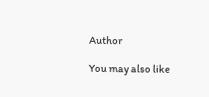Author

You may also like